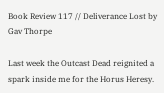Book Review 117 // Deliverance Lost by Gav Thorpe

Last week the Outcast Dead reignited a spark inside me for the Horus Heresy.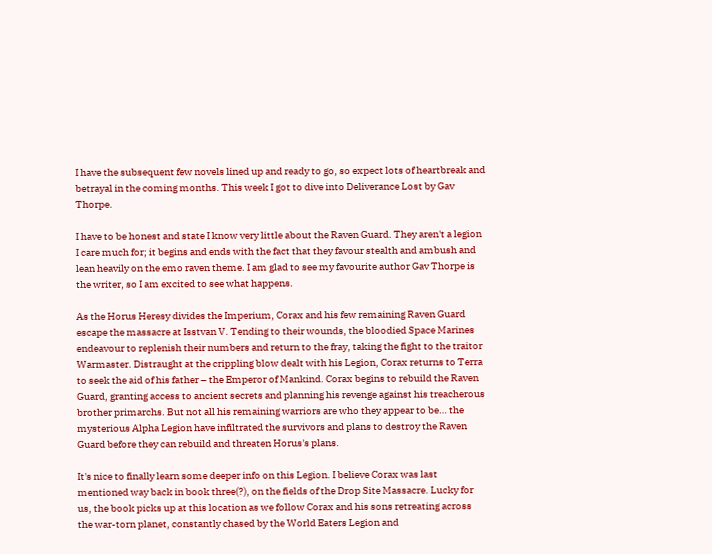I have the subsequent few novels lined up and ready to go, so expect lots of heartbreak and betrayal in the coming months. This week I got to dive into Deliverance Lost by Gav Thorpe.

I have to be honest and state I know very little about the Raven Guard. They aren't a legion I care much for; it begins and ends with the fact that they favour stealth and ambush and lean heavily on the emo raven theme. I am glad to see my favourite author Gav Thorpe is the writer, so I am excited to see what happens.

As the Horus Heresy divides the Imperium, Corax and his few remaining Raven Guard escape the massacre at Isstvan V. Tending to their wounds, the bloodied Space Marines endeavour to replenish their numbers and return to the fray, taking the fight to the traitor Warmaster. Distraught at the crippling blow dealt with his Legion, Corax returns to Terra to seek the aid of his father – the Emperor of Mankind. Corax begins to rebuild the Raven Guard, granting access to ancient secrets and planning his revenge against his treacherous brother primarchs. But not all his remaining warriors are who they appear to be… the mysterious Alpha Legion have infiltrated the survivors and plans to destroy the Raven Guard before they can rebuild and threaten Horus's plans.

It's nice to finally learn some deeper info on this Legion. I believe Corax was last mentioned way back in book three(?), on the fields of the Drop Site Massacre. Lucky for us, the book picks up at this location as we follow Corax and his sons retreating across the war-torn planet, constantly chased by the World Eaters Legion and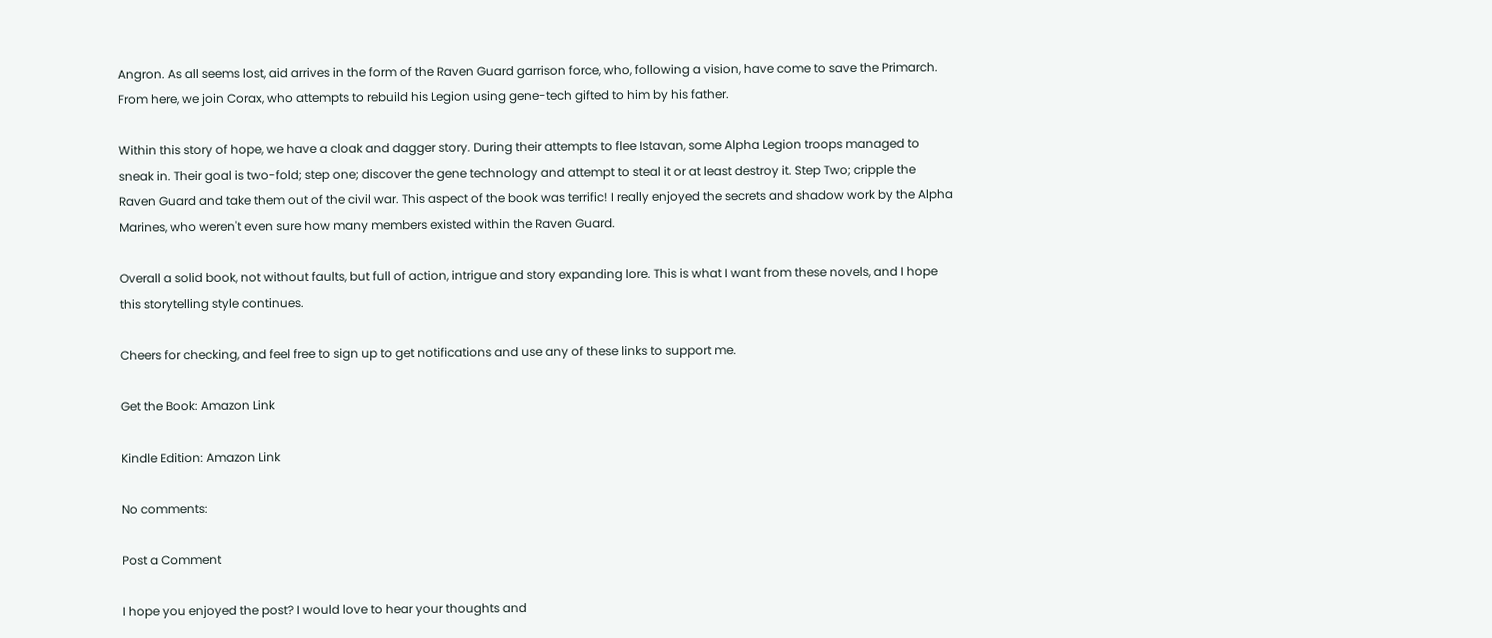Angron. As all seems lost, aid arrives in the form of the Raven Guard garrison force, who, following a vision, have come to save the Primarch. From here, we join Corax, who attempts to rebuild his Legion using gene-tech gifted to him by his father.

Within this story of hope, we have a cloak and dagger story. During their attempts to flee Istavan, some Alpha Legion troops managed to sneak in. Their goal is two-fold; step one; discover the gene technology and attempt to steal it or at least destroy it. Step Two; cripple the Raven Guard and take them out of the civil war. This aspect of the book was terrific! I really enjoyed the secrets and shadow work by the Alpha Marines, who weren't even sure how many members existed within the Raven Guard.

Overall a solid book, not without faults, but full of action, intrigue and story expanding lore. This is what I want from these novels, and I hope this storytelling style continues.

Cheers for checking, and feel free to sign up to get notifications and use any of these links to support me.

Get the Book: Amazon Link

Kindle Edition: Amazon Link

No comments:

Post a Comment

I hope you enjoyed the post? I would love to hear your thoughts and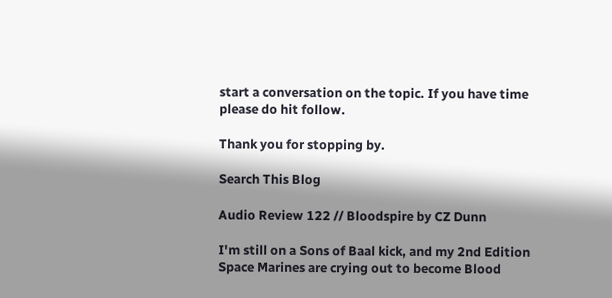start a conversation on the topic. If you have time please do hit follow.

Thank you for stopping by.

Search This Blog

Audio Review 122 // Bloodspire by CZ Dunn

I'm still on a Sons of Baal kick, and my 2nd Edition Space Marines are crying out to become Blood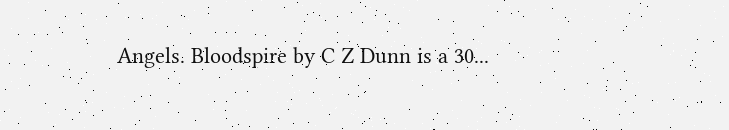Angels. Bloodspire by C Z Dunn is a 30...